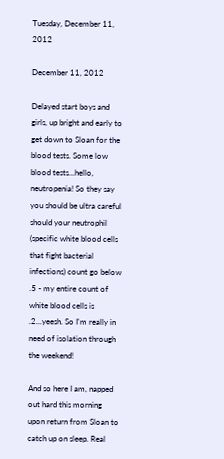Tuesday, December 11, 2012

December 11, 2012

Delayed start boys and girls, up bright and early to get down to Sloan for the blood tests. Some low blood tests...hello, neutropenia! So they say you should be ultra careful should your neutrophil (specific white blood cells that fight bacterial infections) count go below .5 - my entire count of white blood cells is .2...yeesh. So I'm really in need of isolation through the weekend!

And so here I am, napped out hard this morning upon return from Sloan to catch up on sleep. Real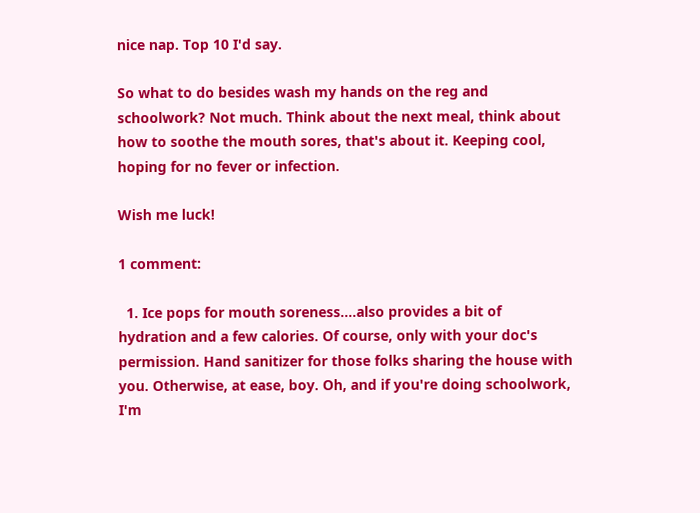nice nap. Top 10 I'd say.

So what to do besides wash my hands on the reg and schoolwork? Not much. Think about the next meal, think about how to soothe the mouth sores, that's about it. Keeping cool, hoping for no fever or infection.

Wish me luck!

1 comment:

  1. Ice pops for mouth soreness....also provides a bit of hydration and a few calories. Of course, only with your doc's permission. Hand sanitizer for those folks sharing the house with you. Otherwise, at ease, boy. Oh, and if you're doing schoolwork, I'm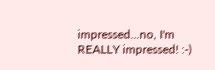impressed...no, I'm REALLY impressed! :-)